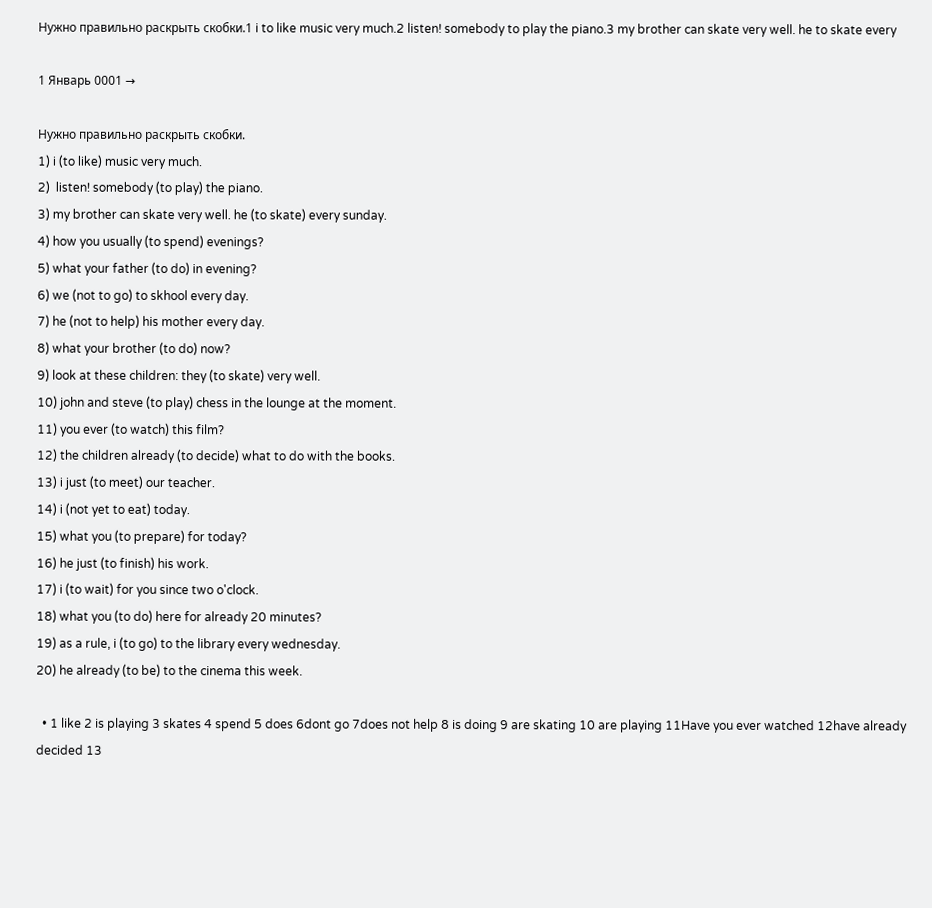Нужно правильно раскрыть скобки.1 i to like music very much.2 listen! somebody to play the piano.3 my brother can skate very well. he to skate every

1 Январь 0001 →

Нужно правильно раскрыть скобки.
1) i (to like) music very much.
2)  listen! somebody (to play) the piano.
3) my brother can skate very well. he (to skate) every sunday.
4) how you usually (to spend) evenings?
5) what your father (to do) in evening?
6) we (not to go) to skhool every day.
7) he (not to help) his mother every day.
8) what your brother (to do) now?
9) look at these children: they (to skate) very well.
10) john and steve (to play) chess in the lounge at the moment.
11) you ever (to watch) this film?
12) the children already (to decide) what to do with the books.
13) i just (to meet) our teacher.
14) i (not yet to eat) today.
15) what you (to prepare) for today?
16) he just (to finish) his work.
17) i (to wait) for you since two o'clock.
18) what you (to do) here for already 20 minutes?
19) as a rule, i (to go) to the library every wednesday.
20) he already (to be) to the cinema this week.

  • 1 like 2 is playing 3 skates 4 spend 5 does 6dont go 7does not help 8 is doing 9 are skating 10 are playing 11Have you ever watched 12have already decided 13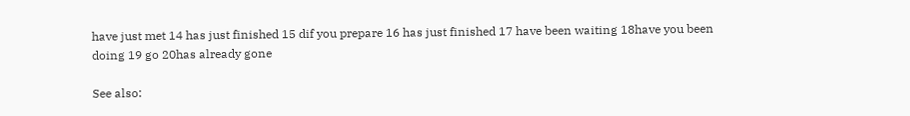have just met 14 has just finished 15 dif you prepare 16 has just finished 17 have been waiting 18have you been doing 19 go 20has already gone

See also: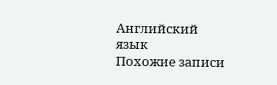Английский язык
Похожие записи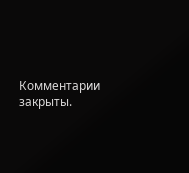Комментарии закрыты.